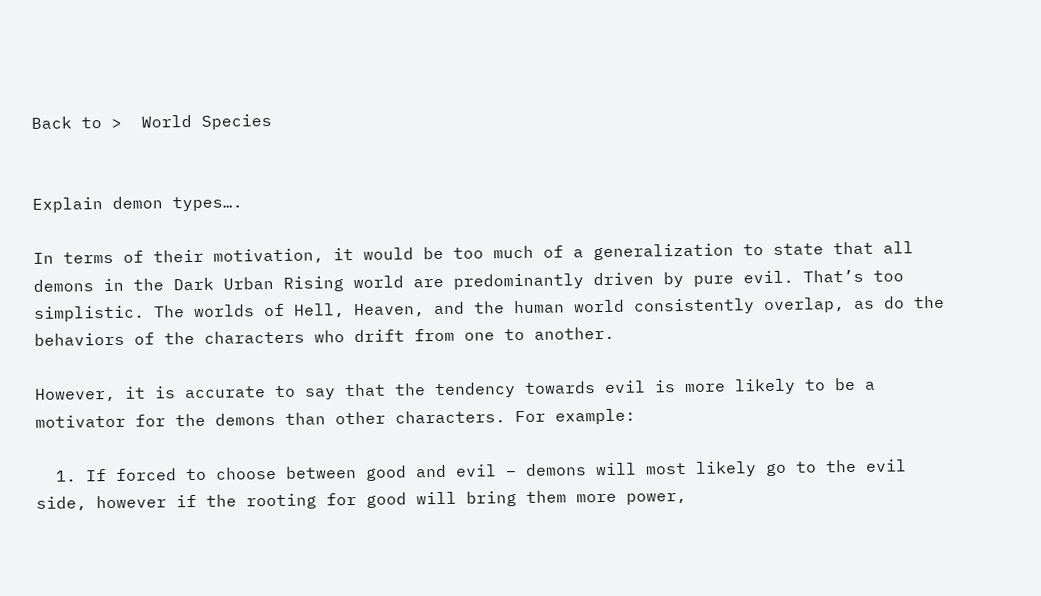Back to >  World Species


Explain demon types….

In terms of their motivation, it would be too much of a generalization to state that all demons in the Dark Urban Rising world are predominantly driven by pure evil. That’s too simplistic. The worlds of Hell, Heaven, and the human world consistently overlap, as do the behaviors of the characters who drift from one to another.

However, it is accurate to say that the tendency towards evil is more likely to be a motivator for the demons than other characters. For example:

  1. If forced to choose between good and evil – demons will most likely go to the evil side, however if the rooting for good will bring them more power,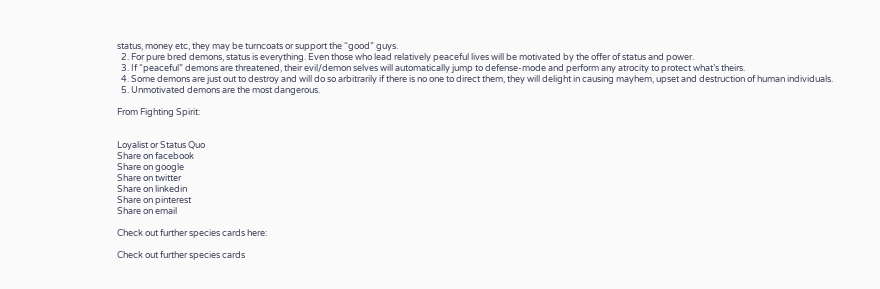status, money etc, they may be turncoats or support the “good” guys.
  2. For pure bred demons, status is everything. Even those who lead relatively peaceful lives will be motivated by the offer of status and power.
  3. If “peaceful” demons are threatened, their evil/demon selves will automatically jump to defense-mode and perform any atrocity to protect what’s theirs.
  4. Some demons are just out to destroy and will do so arbitrarily if there is no one to direct them, they will delight in causing mayhem, upset and destruction of human individuals.
  5. Unmotivated demons are the most dangerous.

From Fighting Spirit:


Loyalist or Status Quo
Share on facebook
Share on google
Share on twitter
Share on linkedin
Share on pinterest
Share on email

Check out further species cards here:

Check out further species cards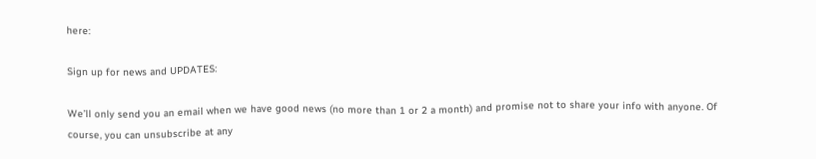here:

Sign up for news and UPDATES:

We’ll only send you an email when we have good news (no more than 1 or 2 a month) and promise not to share your info with anyone. Of course, you can unsubscribe at any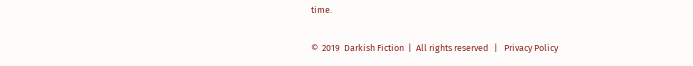time.

©  2019  Darkish Fiction  |  All rights reserved   |   Privacy Policy